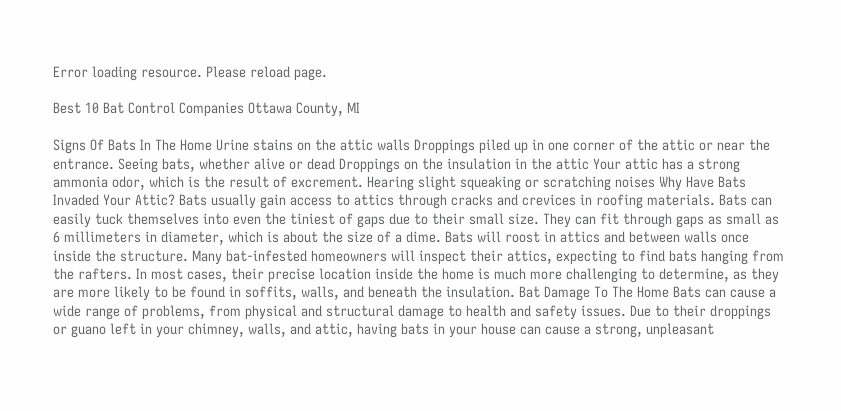Error loading resource. Please reload page.

Best 10 Bat Control Companies Ottawa County, MI

Signs Of Bats In The Home Urine stains on the attic walls Droppings piled up in one corner of the attic or near the entrance. Seeing bats, whether alive or dead Droppings on the insulation in the attic Your attic has a strong ammonia odor, which is the result of excrement. Hearing slight squeaking or scratching noises Why Have Bats Invaded Your Attic? Bats usually gain access to attics through cracks and crevices in roofing materials. Bats can easily tuck themselves into even the tiniest of gaps due to their small size. They can fit through gaps as small as 6 millimeters in diameter, which is about the size of a dime. Bats will roost in attics and between walls once inside the structure. Many bat-infested homeowners will inspect their attics, expecting to find bats hanging from the rafters. In most cases, their precise location inside the home is much more challenging to determine, as they are more likely to be found in soffits, walls, and beneath the insulation. Bat Damage To The Home Bats can cause a wide range of problems, from physical and structural damage to health and safety issues. Due to their droppings or guano left in your chimney, walls, and attic, having bats in your house can cause a strong, unpleasant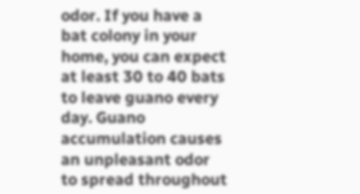odor. If you have a bat colony in your home, you can expect at least 30 to 40 bats to leave guano every day. Guano accumulation causes an unpleasant odor to spread throughout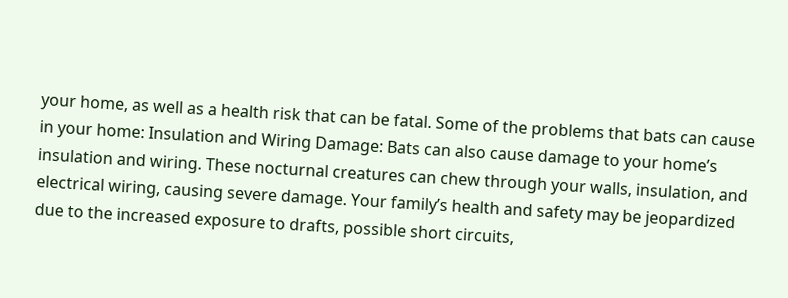your home, as well as a health risk that can be fatal. Some of the problems that bats can cause in your home: Insulation and Wiring Damage: Bats can also cause damage to your home’s insulation and wiring. These nocturnal creatures can chew through your walls, insulation, and electrical wiring, causing severe damage. Your family’s health and safety may be jeopardized due to the increased exposure to drafts, possible short circuits,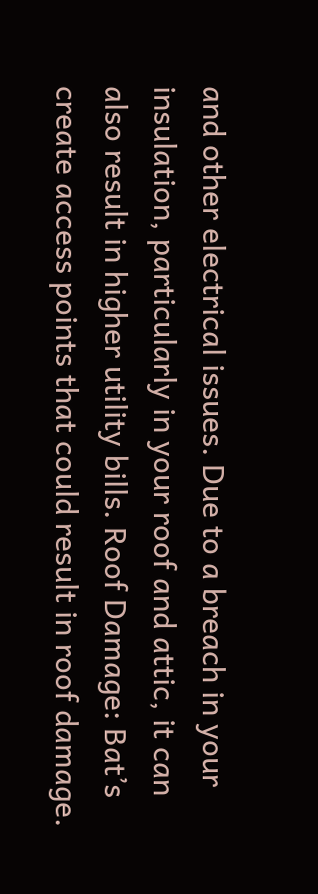and other electrical issues. Due to a breach in your insulation, particularly in your roof and attic, it can also result in higher utility bills. Roof Damage: Bat’s create access points that could result in roof damage.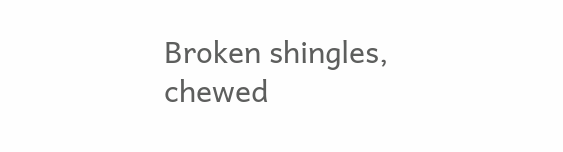Broken shingles, chewed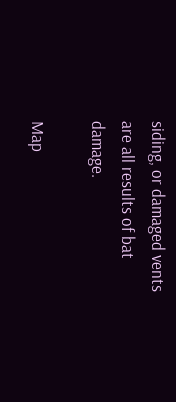siding, or damaged vents are all results of bat damage.

Map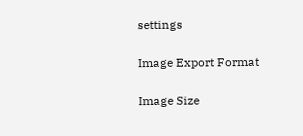settings

Image Export Format

Image Size